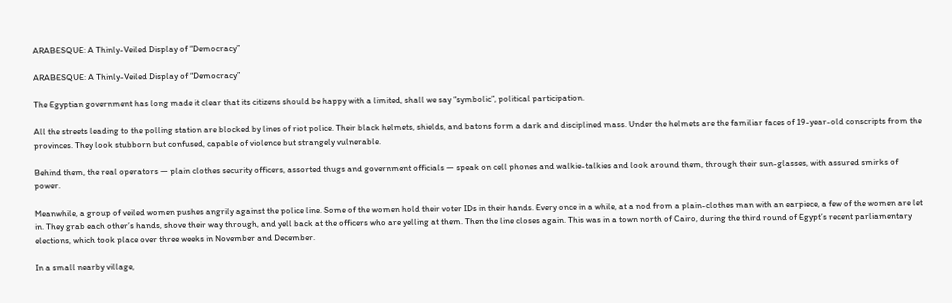ARABESQUE: A Thinly-Veiled Display of “Democracy”

ARABESQUE: A Thinly-Veiled Display of “Democracy”

The Egyptian government has long made it clear that its citizens should be happy with a limited, shall we say “symbolic”, political participation.

All the streets leading to the polling station are blocked by lines of riot police. Their black helmets, shields, and batons form a dark and disciplined mass. Under the helmets are the familiar faces of 19-year-old conscripts from the provinces. They look stubborn but confused, capable of violence but strangely vulnerable.

Behind them, the real operators — plain clothes security officers, assorted thugs and government officials — speak on cell phones and walkie-talkies and look around them, through their sun-glasses, with assured smirks of power.

Meanwhile, a group of veiled women pushes angrily against the police line. Some of the women hold their voter IDs in their hands. Every once in a while, at a nod from a plain-clothes man with an earpiece, a few of the women are let in. They grab each other’s hands, shove their way through, and yell back at the officers who are yelling at them. Then the line closes again. This was in a town north of Cairo, during the third round of Egypt’s recent parliamentary elections, which took place over three weeks in November and December.

In a small nearby village,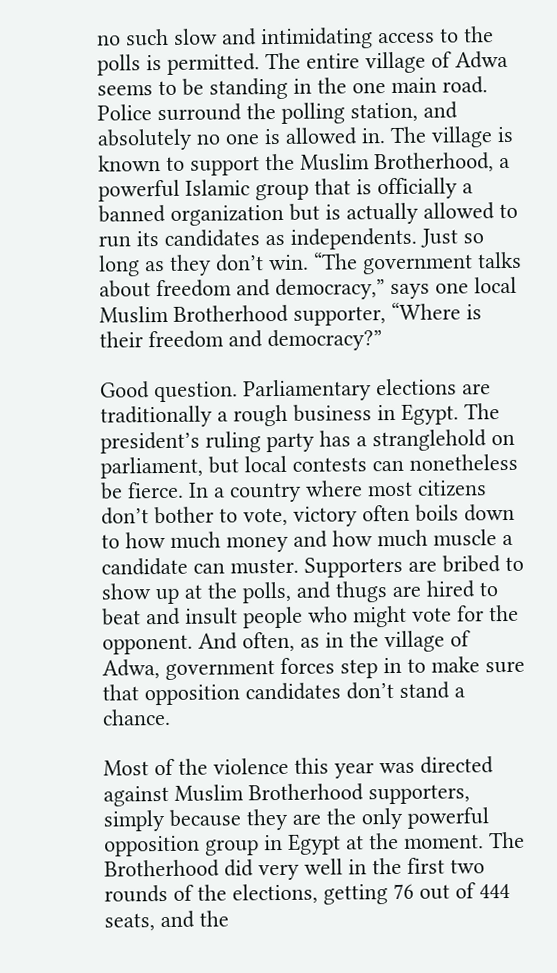no such slow and intimidating access to the polls is permitted. The entire village of Adwa seems to be standing in the one main road. Police surround the polling station, and absolutely no one is allowed in. The village is known to support the Muslim Brotherhood, a powerful Islamic group that is officially a banned organization but is actually allowed to run its candidates as independents. Just so long as they don’t win. “The government talks about freedom and democracy,” says one local Muslim Brotherhood supporter, “Where is their freedom and democracy?”

Good question. Parliamentary elections are traditionally a rough business in Egypt. The president’s ruling party has a stranglehold on parliament, but local contests can nonetheless be fierce. In a country where most citizens don’t bother to vote, victory often boils down to how much money and how much muscle a candidate can muster. Supporters are bribed to show up at the polls, and thugs are hired to beat and insult people who might vote for the opponent. And often, as in the village of Adwa, government forces step in to make sure that opposition candidates don’t stand a chance.

Most of the violence this year was directed against Muslim Brotherhood supporters, simply because they are the only powerful opposition group in Egypt at the moment. The Brotherhood did very well in the first two rounds of the elections, getting 76 out of 444 seats, and the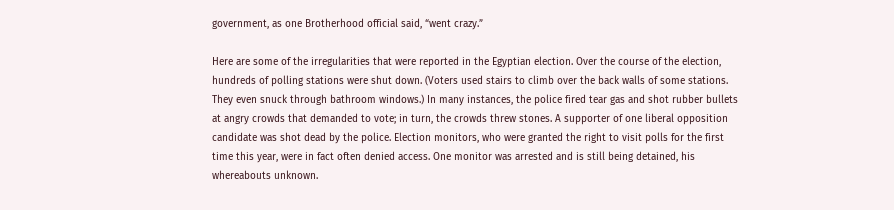government, as one Brotherhood official said, “went crazy.”

Here are some of the irregularities that were reported in the Egyptian election. Over the course of the election, hundreds of polling stations were shut down. (Voters used stairs to climb over the back walls of some stations. They even snuck through bathroom windows.) In many instances, the police fired tear gas and shot rubber bullets at angry crowds that demanded to vote; in turn, the crowds threw stones. A supporter of one liberal opposition candidate was shot dead by the police. Election monitors, who were granted the right to visit polls for the first time this year, were in fact often denied access. One monitor was arrested and is still being detained, his whereabouts unknown.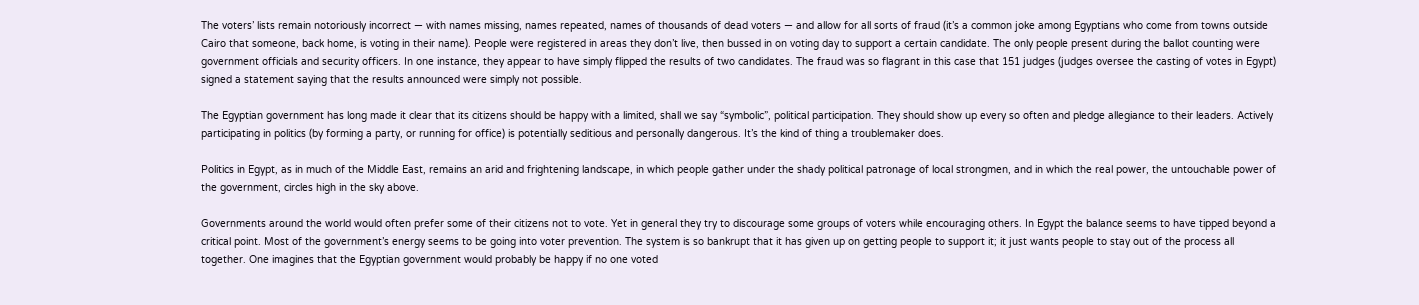The voters’ lists remain notoriously incorrect — with names missing, names repeated, names of thousands of dead voters — and allow for all sorts of fraud (it’s a common joke among Egyptians who come from towns outside Cairo that someone, back home, is voting in their name). People were registered in areas they don’t live, then bussed in on voting day to support a certain candidate. The only people present during the ballot counting were government officials and security officers. In one instance, they appear to have simply flipped the results of two candidates. The fraud was so flagrant in this case that 151 judges (judges oversee the casting of votes in Egypt) signed a statement saying that the results announced were simply not possible.

The Egyptian government has long made it clear that its citizens should be happy with a limited, shall we say “symbolic”, political participation. They should show up every so often and pledge allegiance to their leaders. Actively participating in politics (by forming a party, or running for office) is potentially seditious and personally dangerous. It’s the kind of thing a troublemaker does.

Politics in Egypt, as in much of the Middle East, remains an arid and frightening landscape, in which people gather under the shady political patronage of local strongmen, and in which the real power, the untouchable power of the government, circles high in the sky above.

Governments around the world would often prefer some of their citizens not to vote. Yet in general they try to discourage some groups of voters while encouraging others. In Egypt the balance seems to have tipped beyond a critical point. Most of the government’s energy seems to be going into voter prevention. The system is so bankrupt that it has given up on getting people to support it; it just wants people to stay out of the process all together. One imagines that the Egyptian government would probably be happy if no one voted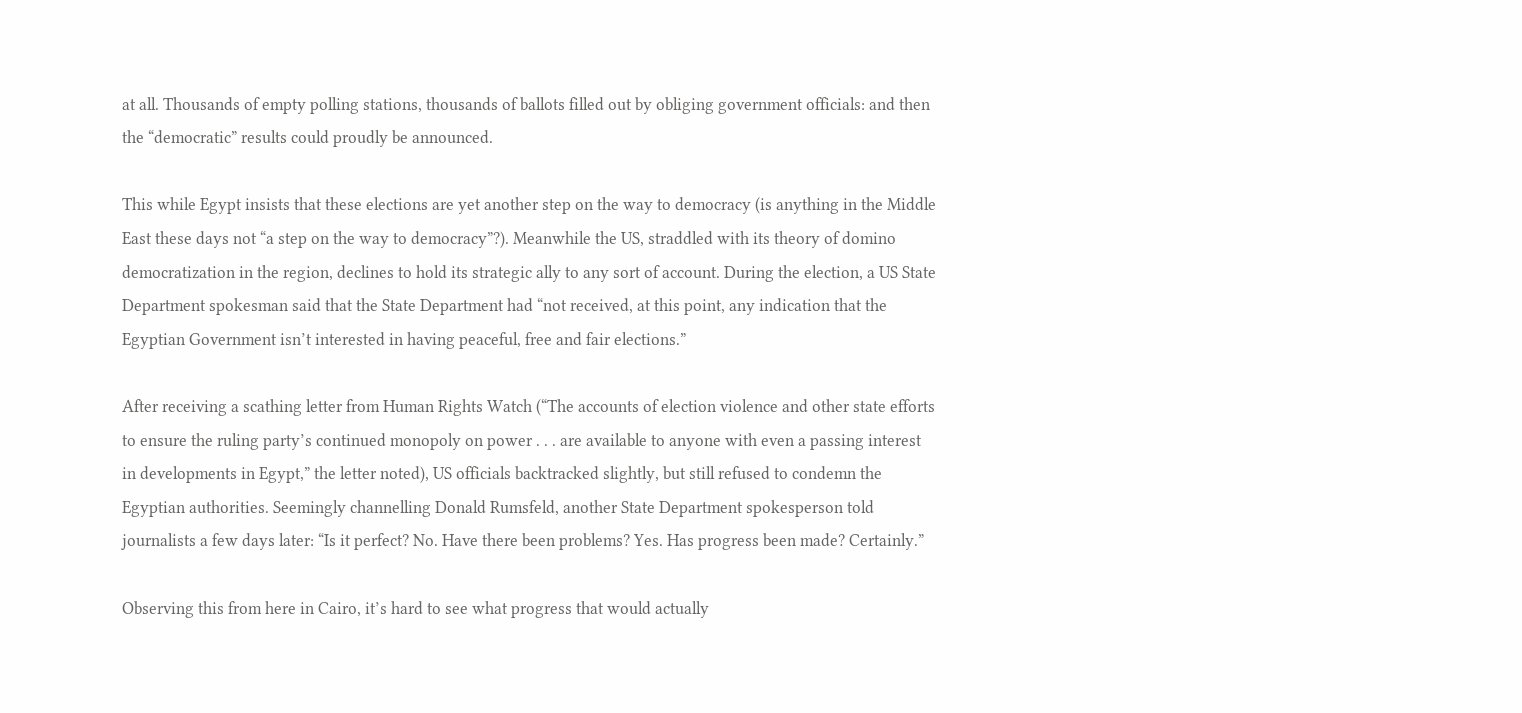at all. Thousands of empty polling stations, thousands of ballots filled out by obliging government officials: and then the “democratic” results could proudly be announced.

This while Egypt insists that these elections are yet another step on the way to democracy (is anything in the Middle East these days not “a step on the way to democracy”?). Meanwhile the US, straddled with its theory of domino democratization in the region, declines to hold its strategic ally to any sort of account. During the election, a US State Department spokesman said that the State Department had “not received, at this point, any indication that the Egyptian Government isn’t interested in having peaceful, free and fair elections.”

After receiving a scathing letter from Human Rights Watch (“The accounts of election violence and other state efforts to ensure the ruling party’s continued monopoly on power . . . are available to anyone with even a passing interest in developments in Egypt,” the letter noted), US officials backtracked slightly, but still refused to condemn the Egyptian authorities. Seemingly channelling Donald Rumsfeld, another State Department spokesperson told journalists a few days later: “Is it perfect? No. Have there been problems? Yes. Has progress been made? Certainly.”

Observing this from here in Cairo, it’s hard to see what progress that would actually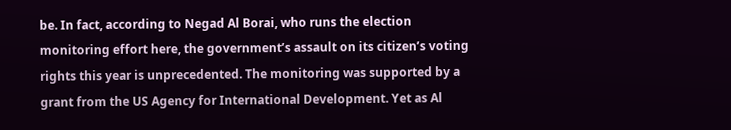be. In fact, according to Negad Al Borai, who runs the election monitoring effort here, the government’s assault on its citizen’s voting rights this year is unprecedented. The monitoring was supported by a grant from the US Agency for International Development. Yet as Al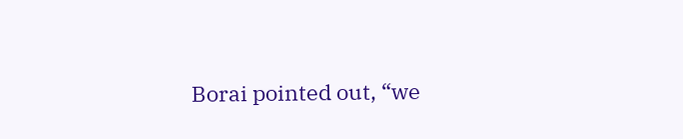Borai pointed out, “we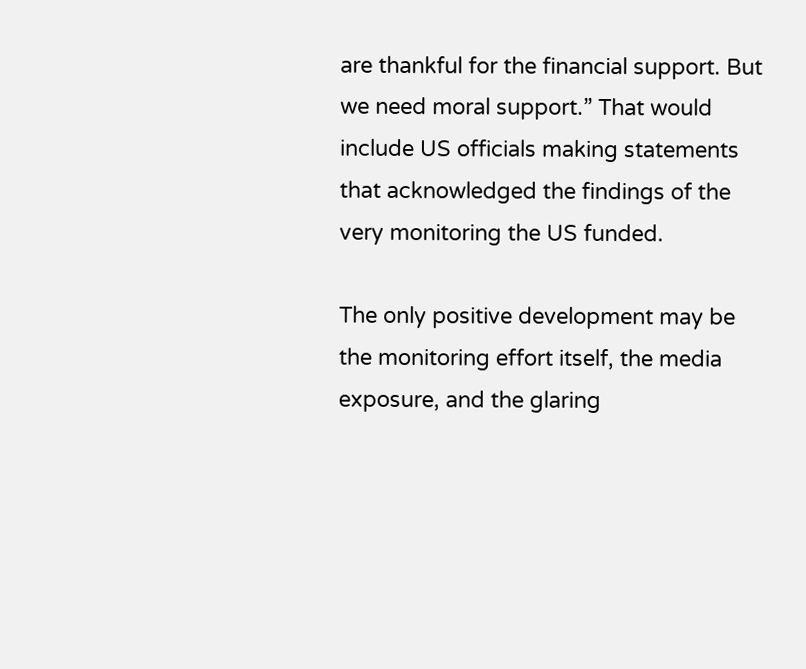are thankful for the financial support. But we need moral support.” That would include US officials making statements that acknowledged the findings of the very monitoring the US funded.

The only positive development may be the monitoring effort itself, the media exposure, and the glaring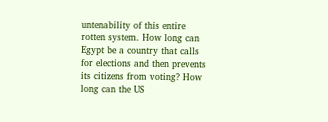untenability of this entire rotten system. How long can Egypt be a country that calls for elections and then prevents its citizens from voting? How long can the US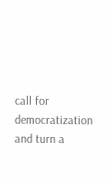call for democratization and turn a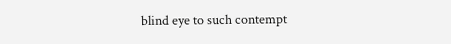blind eye to such contempt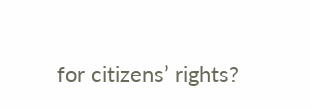for citizens’ rights?